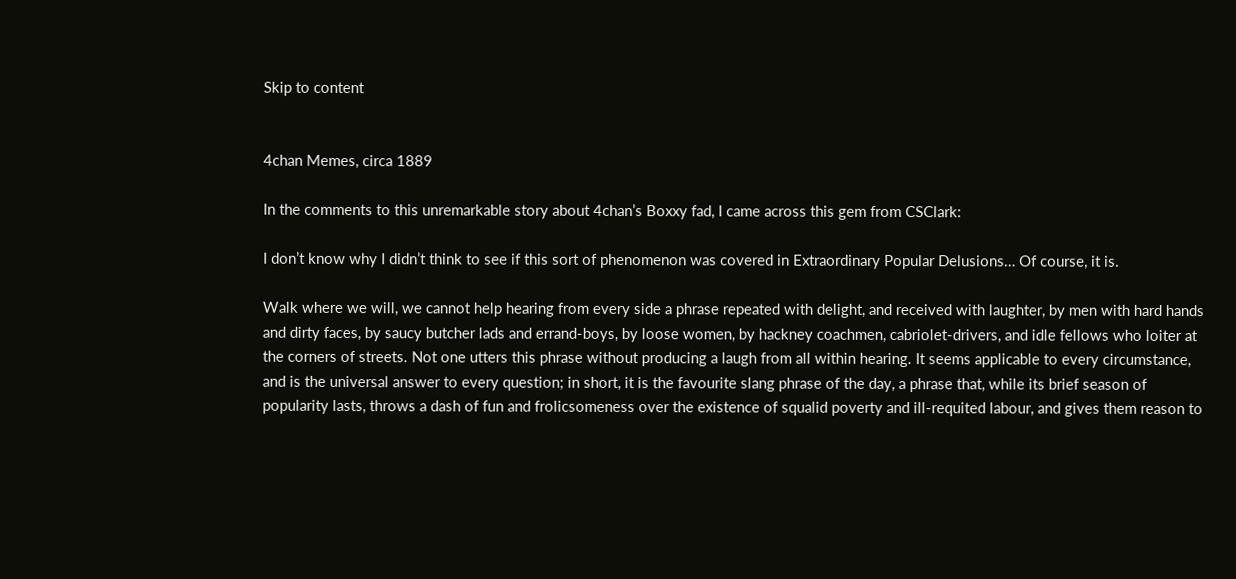Skip to content


4chan Memes, circa 1889

In the comments to this unremarkable story about 4chan’s Boxxy fad, I came across this gem from CSClark:

I don’t know why I didn’t think to see if this sort of phenomenon was covered in Extraordinary Popular Delusions… Of course, it is.

Walk where we will, we cannot help hearing from every side a phrase repeated with delight, and received with laughter, by men with hard hands and dirty faces, by saucy butcher lads and errand-boys, by loose women, by hackney coachmen, cabriolet-drivers, and idle fellows who loiter at the corners of streets. Not one utters this phrase without producing a laugh from all within hearing. It seems applicable to every circumstance, and is the universal answer to every question; in short, it is the favourite slang phrase of the day, a phrase that, while its brief season of popularity lasts, throws a dash of fun and frolicsomeness over the existence of squalid poverty and ill-requited labour, and gives them reason to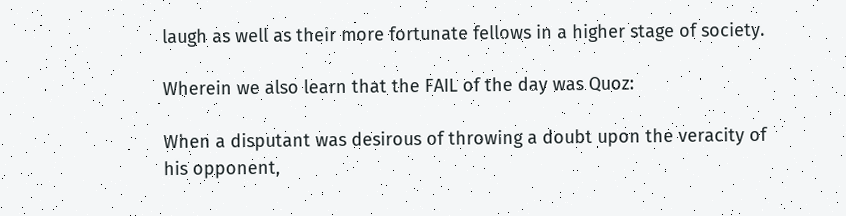laugh as well as their more fortunate fellows in a higher stage of society.

Wherein we also learn that the FAIL of the day was Quoz:

When a disputant was desirous of throwing a doubt upon the veracity of his opponent,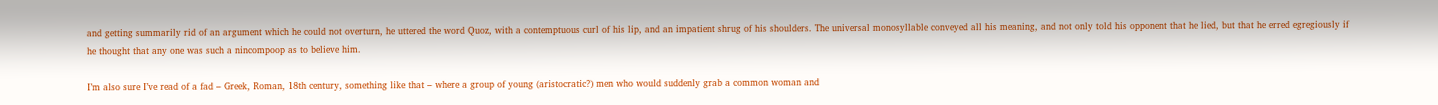and getting summarily rid of an argument which he could not overturn, he uttered the word Quoz, with a contemptuous curl of his lip, and an impatient shrug of his shoulders. The universal monosyllable conveyed all his meaning, and not only told his opponent that he lied, but that he erred egregiously if he thought that any one was such a nincompoop as to believe him.

I’m also sure I’ve read of a fad – Greek, Roman, 18th century, something like that – where a group of young (aristocratic?) men who would suddenly grab a common woman and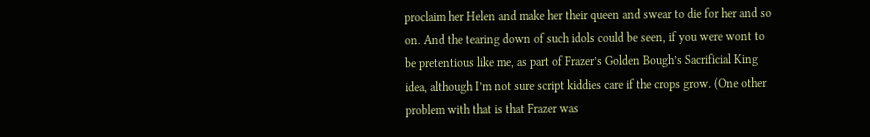proclaim her Helen and make her their queen and swear to die for her and so on. And the tearing down of such idols could be seen, if you were wont to be pretentious like me, as part of Frazer’s Golden Bough’s Sacrificial King idea, although I’m not sure script kiddies care if the crops grow. (One other problem with that is that Frazer was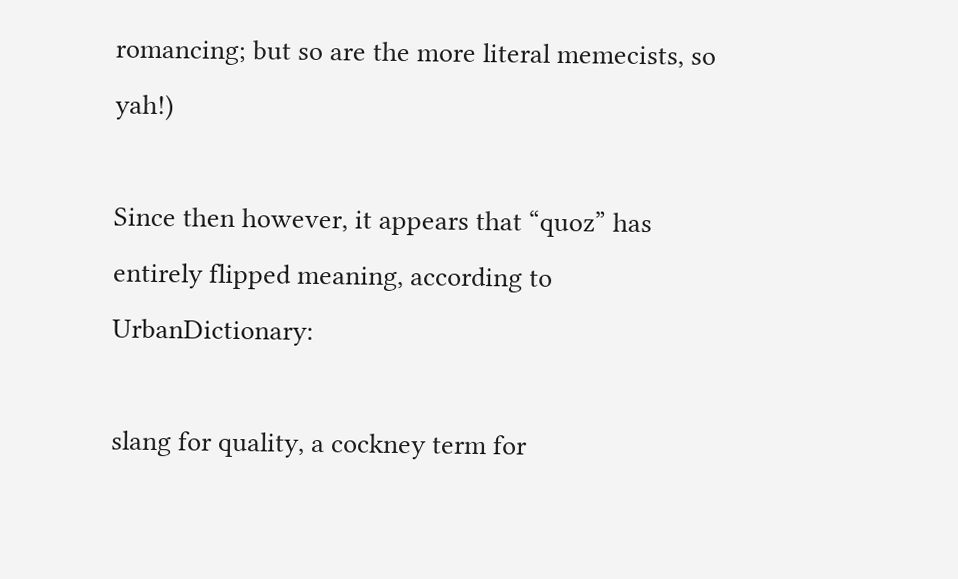romancing; but so are the more literal memecists, so yah!)

Since then however, it appears that “quoz” has entirely flipped meaning, according to UrbanDictionary:

slang for quality, a cockney term for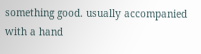something good. usually accompanied with a hand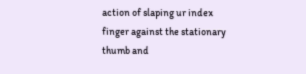action of slaping ur index finger against the stationary thumb and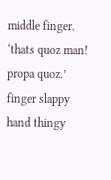middle finger. ‘thats quoz man! propa quoz.’ finger slappy hand thingy